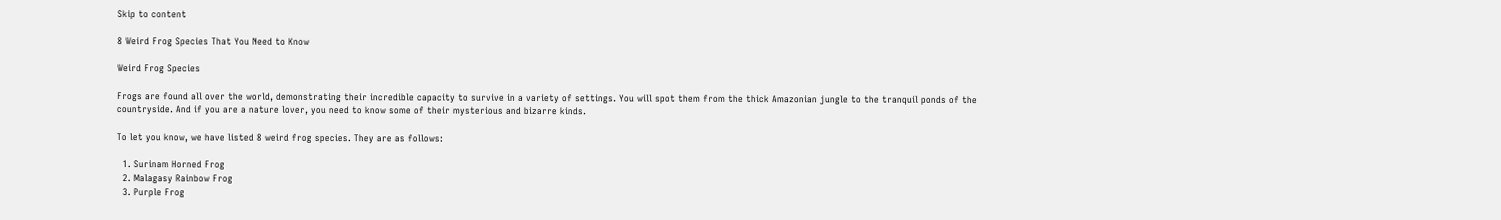Skip to content

8 Weird Frog Species That You Need to Know

Weird Frog Species

Frogs are found all over the world, demonstrating their incredible capacity to survive in a variety of settings. You will spot them from the thick Amazonian jungle to the tranquil ponds of the countryside. And if you are a nature lover, you need to know some of their mysterious and bizarre kinds.

To let you know, we have listed 8 weird frog species. They are as follows:

  1. Surinam Horned Frog
  2. Malagasy Rainbow Frog
  3. Purple Frog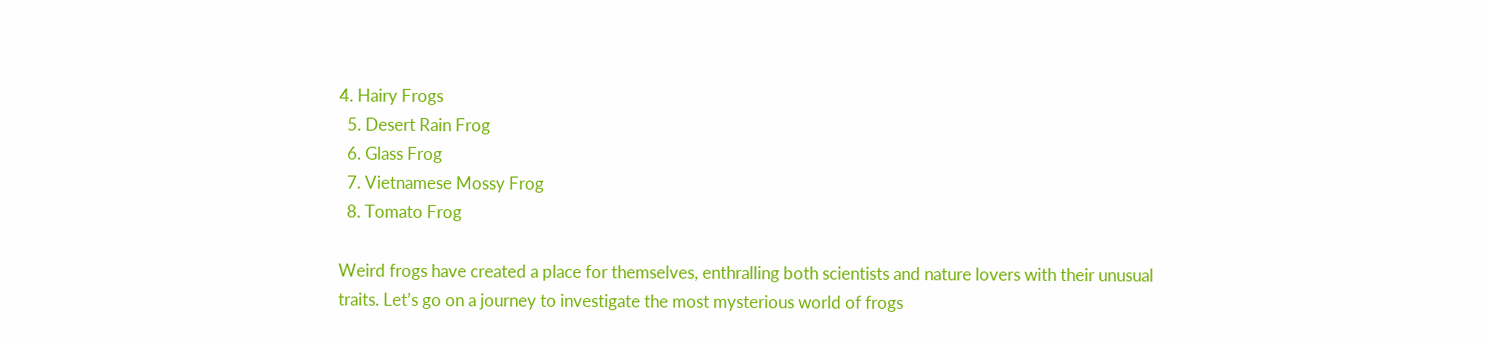4. Hairy Frogs
  5. Desert Rain Frog
  6. Glass Frog
  7. Vietnamese Mossy Frog
  8. Tomato Frog

Weird frogs have created a place for themselves, enthralling both scientists and nature lovers with their unusual traits. Let’s go on a journey to investigate the most mysterious world of frogs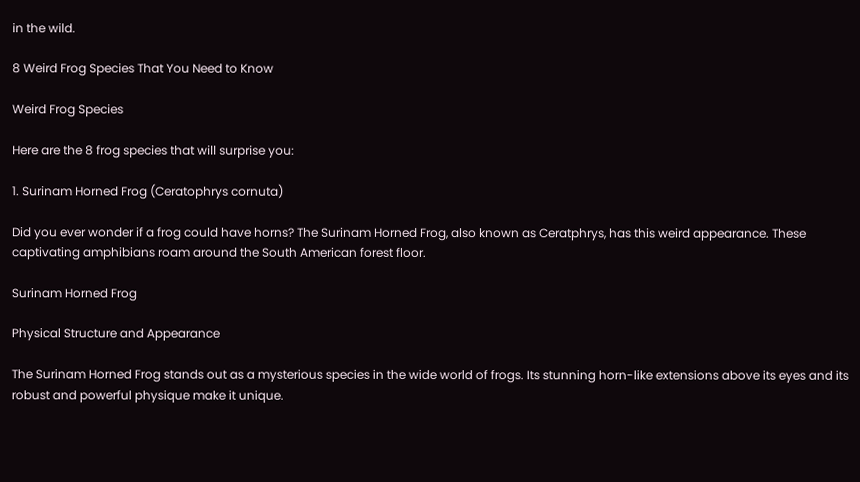in the wild.

8 Weird Frog Species That You Need to Know

Weird Frog Species

Here are the 8 frog species that will surprise you:

1. Surinam Horned Frog (Ceratophrys cornuta)

Did you ever wonder if a frog could have horns? The Surinam Horned Frog, also known as Ceratphrys, has this weird appearance. These captivating amphibians roam around the South American forest floor.

Surinam Horned Frog

Physical Structure and Appearance

The Surinam Horned Frog stands out as a mysterious species in the wide world of frogs. Its stunning horn-like extensions above its eyes and its robust and powerful physique make it unique.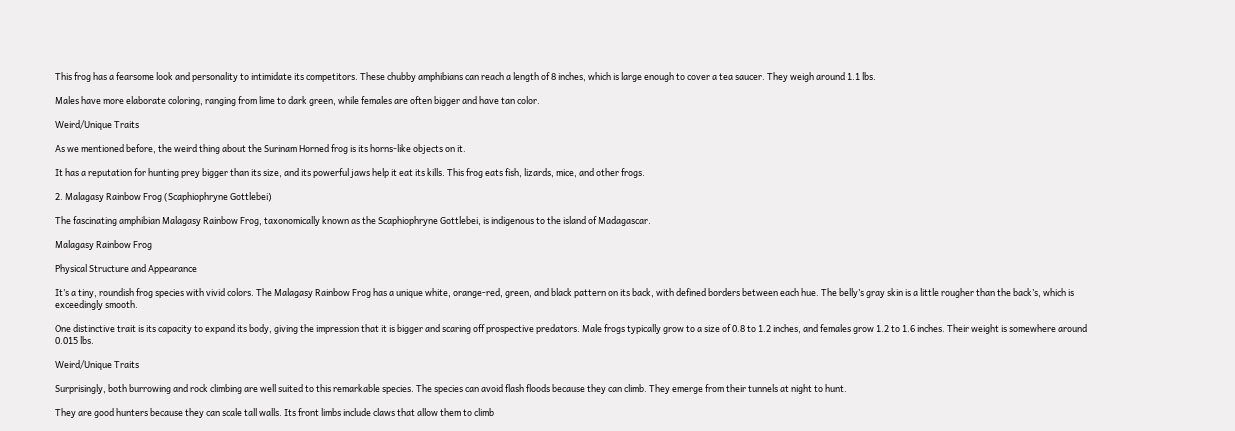This frog has a fearsome look and personality to intimidate its competitors. These chubby amphibians can reach a length of 8 inches, which is large enough to cover a tea saucer. They weigh around 1.1 lbs.

Males have more elaborate coloring, ranging from lime to dark green, while females are often bigger and have tan color.

Weird/Unique Traits

As we mentioned before, the weird thing about the Surinam Horned frog is its horns-like objects on it.

It has a reputation for hunting prey bigger than its size, and its powerful jaws help it eat its kills. This frog eats fish, lizards, mice, and other frogs.

2. Malagasy Rainbow Frog (Scaphiophryne Gottlebei)

The fascinating amphibian Malagasy Rainbow Frog, taxonomically known as the Scaphiophryne Gottlebei, is indigenous to the island of Madagascar.

Malagasy Rainbow Frog

Physical Structure and Appearance

It’s a tiny, roundish frog species with vivid colors. The Malagasy Rainbow Frog has a unique white, orange-red, green, and black pattern on its back, with defined borders between each hue. The belly’s gray skin is a little rougher than the back’s, which is exceedingly smooth.

One distinctive trait is its capacity to expand its body, giving the impression that it is bigger and scaring off prospective predators. Male frogs typically grow to a size of 0.8 to 1.2 inches, and females grow 1.2 to 1.6 inches. Their weight is somewhere around 0.015 lbs.

Weird/Unique Traits

Surprisingly, both burrowing and rock climbing are well suited to this remarkable species. The species can avoid flash floods because they can climb. They emerge from their tunnels at night to hunt.

They are good hunters because they can scale tall walls. Its front limbs include claws that allow them to climb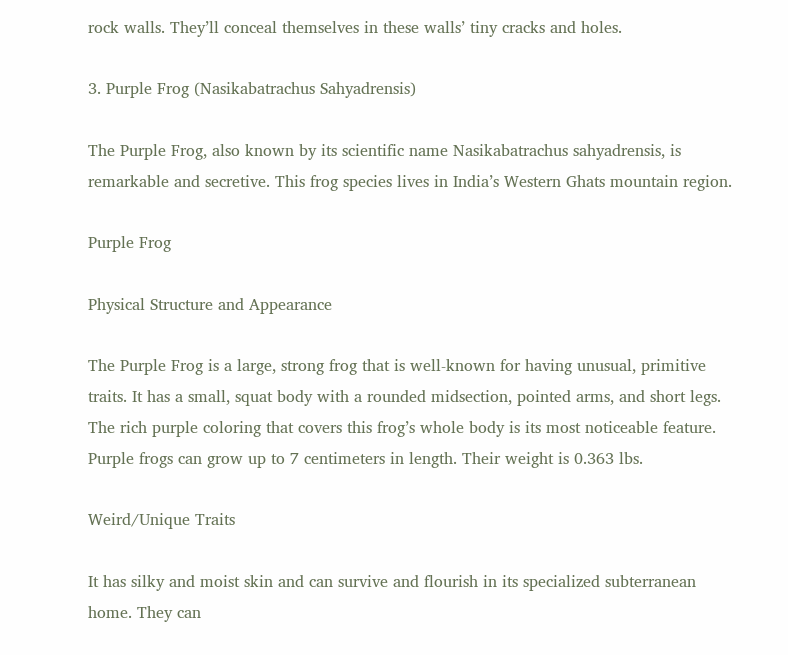rock walls. They’ll conceal themselves in these walls’ tiny cracks and holes.

3. Purple Frog (Nasikabatrachus Sahyadrensis)

The Purple Frog, also known by its scientific name Nasikabatrachus sahyadrensis, is remarkable and secretive. This frog species lives in India’s Western Ghats mountain region.

Purple Frog

Physical Structure and Appearance

The Purple Frog is a large, strong frog that is well-known for having unusual, primitive traits. It has a small, squat body with a rounded midsection, pointed arms, and short legs. The rich purple coloring that covers this frog’s whole body is its most noticeable feature. Purple frogs can grow up to 7 centimeters in length. Their weight is 0.363 lbs.

Weird/Unique Traits

It has silky and moist skin and can survive and flourish in its specialized subterranean home. They can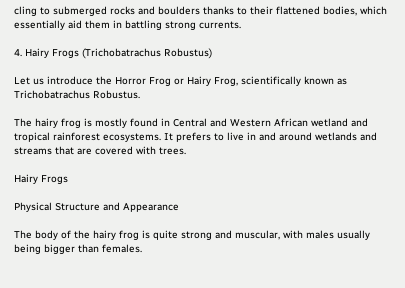cling to submerged rocks and boulders thanks to their flattened bodies, which essentially aid them in battling strong currents.

4. Hairy Frogs (Trichobatrachus Robustus)

Let us introduce the Horror Frog or Hairy Frog, scientifically known as Trichobatrachus Robustus.

The hairy frog is mostly found in Central and Western African wetland and tropical rainforest ecosystems. It prefers to live in and around wetlands and streams that are covered with trees.

Hairy Frogs

Physical Structure and Appearance

The body of the hairy frog is quite strong and muscular, with males usually being bigger than females.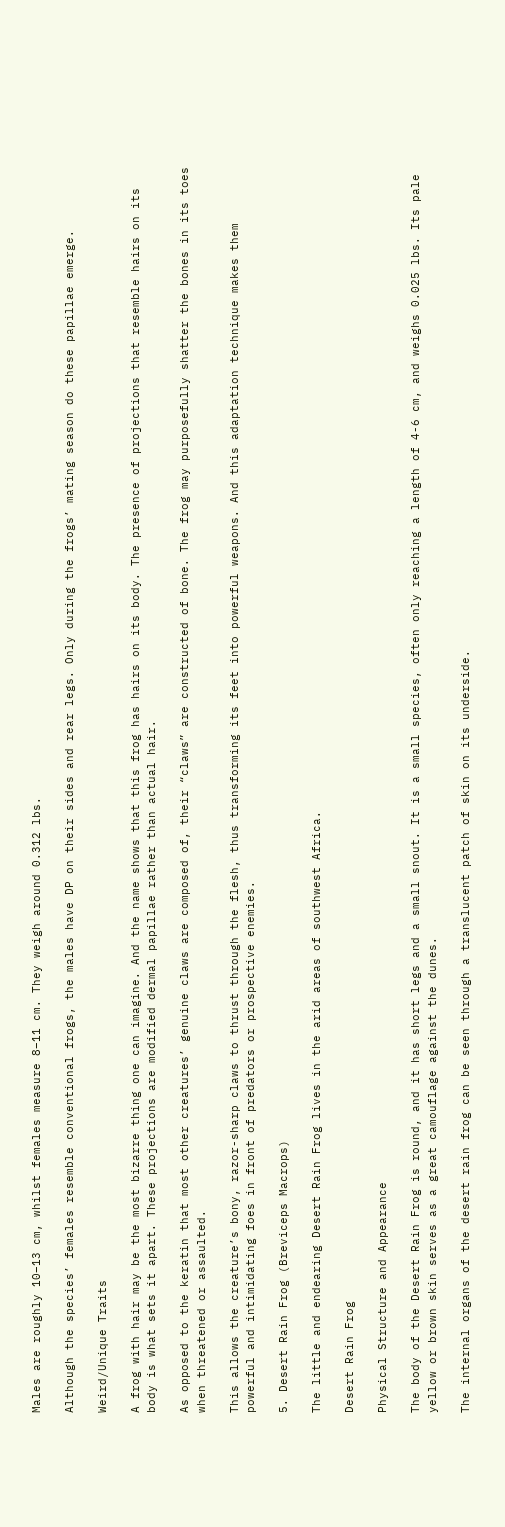Males are roughly 10–13 cm, whilst females measure 8–11 cm. They weigh around 0.312 lbs.

Although the species’ females resemble conventional frogs, the males have DP on their sides and rear legs. Only during the frogs’ mating season do these papillae emerge.

Weird/Unique Traits

A frog with hair may be the most bizarre thing one can imagine. And the name shows that this frog has hairs on its body. The presence of projections that resemble hairs on its body is what sets it apart. These projections are modified dermal papillae rather than actual hair.

As opposed to the keratin that most other creatures’ genuine claws are composed of, their “claws” are constructed of bone. The frog may purposefully shatter the bones in its toes when threatened or assaulted.

This allows the creature’s bony, razor-sharp claws to thrust through the flesh, thus transforming its feet into powerful weapons. And this adaptation technique makes them powerful and intimidating foes in front of predators or prospective enemies.

5. Desert Rain Frog (Breviceps Macrops)

The little and endearing Desert Rain Frog lives in the arid areas of southwest Africa.

Desert Rain Frog

Physical Structure and Appearance

The body of the Desert Rain Frog is round, and it has short legs and a small snout. It is a small species, often only reaching a length of 4-6 cm, and weighs 0.025 lbs. Its pale yellow or brown skin serves as a great camouflage against the dunes.

The internal organs of the desert rain frog can be seen through a translucent patch of skin on its underside.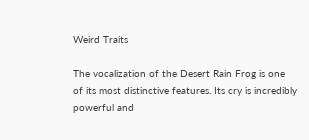Weird Traits

The vocalization of the Desert Rain Frog is one of its most distinctive features. Its cry is incredibly powerful and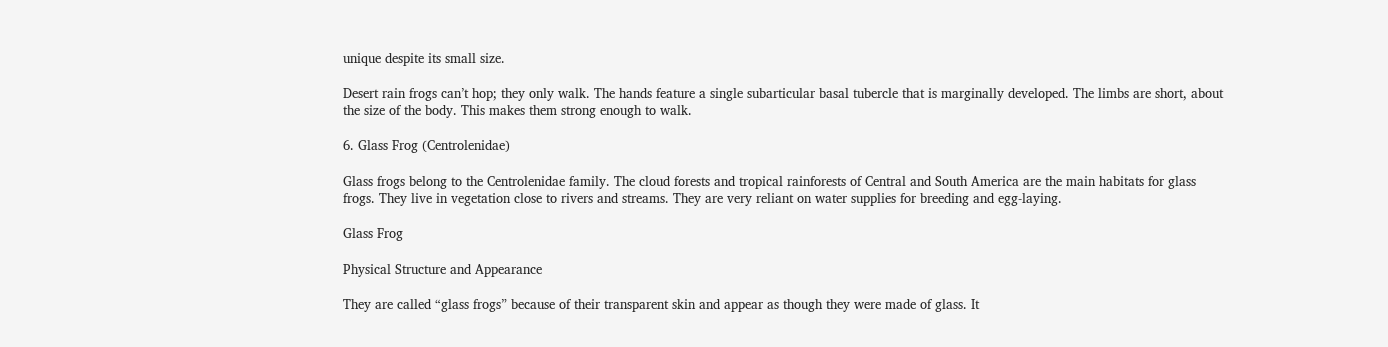unique despite its small size.

Desert rain frogs can’t hop; they only walk. The hands feature a single subarticular basal tubercle that is marginally developed. The limbs are short, about the size of the body. This makes them strong enough to walk.

6. Glass Frog (Centrolenidae)

Glass frogs belong to the Centrolenidae family. The cloud forests and tropical rainforests of Central and South America are the main habitats for glass frogs. They live in vegetation close to rivers and streams. They are very reliant on water supplies for breeding and egg-laying.

Glass Frog

Physical Structure and Appearance

They are called “glass frogs” because of their transparent skin and appear as though they were made of glass. It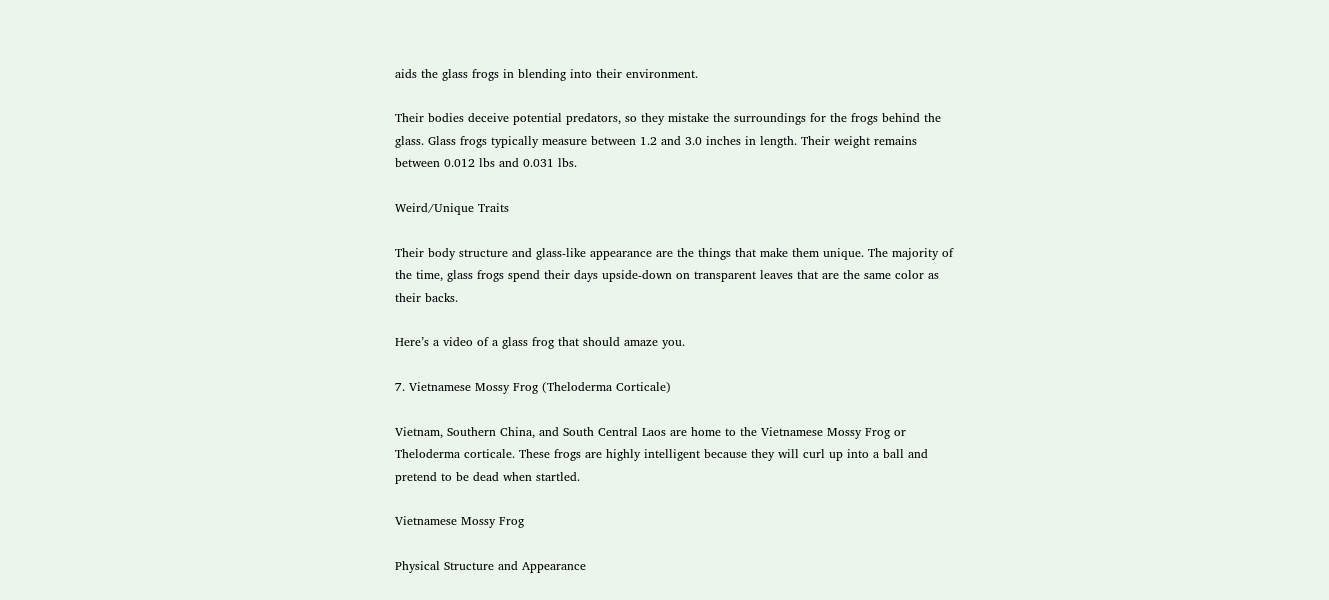aids the glass frogs in blending into their environment.

Their bodies deceive potential predators, so they mistake the surroundings for the frogs behind the glass. Glass frogs typically measure between 1.2 and 3.0 inches in length. Their weight remains between 0.012 lbs and 0.031 lbs.

Weird/Unique Traits

Their body structure and glass-like appearance are the things that make them unique. The majority of the time, glass frogs spend their days upside-down on transparent leaves that are the same color as their backs.

Here’s a video of a glass frog that should amaze you.

7. Vietnamese Mossy Frog (Theloderma Corticale)

Vietnam, Southern China, and South Central Laos are home to the Vietnamese Mossy Frog or Theloderma corticale. These frogs are highly intelligent because they will curl up into a ball and pretend to be dead when startled.

Vietnamese Mossy Frog

Physical Structure and Appearance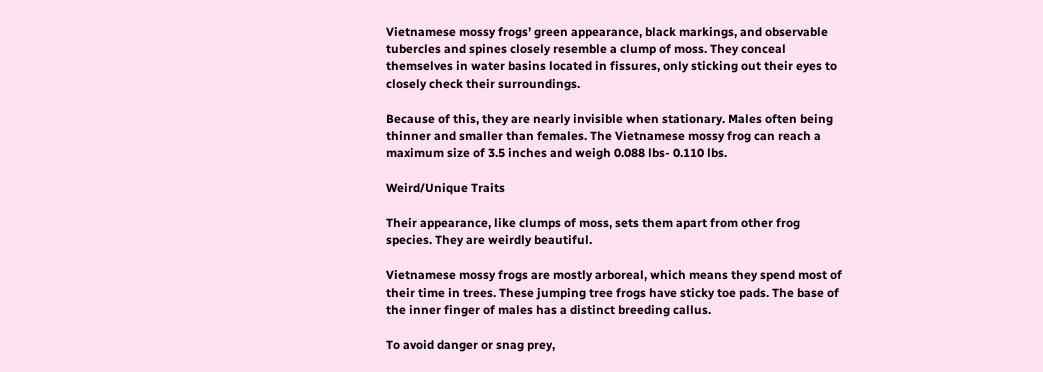Vietnamese mossy frogs’ green appearance, black markings, and observable tubercles and spines closely resemble a clump of moss. They conceal themselves in water basins located in fissures, only sticking out their eyes to closely check their surroundings.

Because of this, they are nearly invisible when stationary. Males often being thinner and smaller than females. The Vietnamese mossy frog can reach a maximum size of 3.5 inches and weigh 0.088 lbs- 0.110 lbs.

Weird/Unique Traits

Their appearance, like clumps of moss, sets them apart from other frog species. They are weirdly beautiful.

Vietnamese mossy frogs are mostly arboreal, which means they spend most of their time in trees. These jumping tree frogs have sticky toe pads. The base of the inner finger of males has a distinct breeding callus.

To avoid danger or snag prey,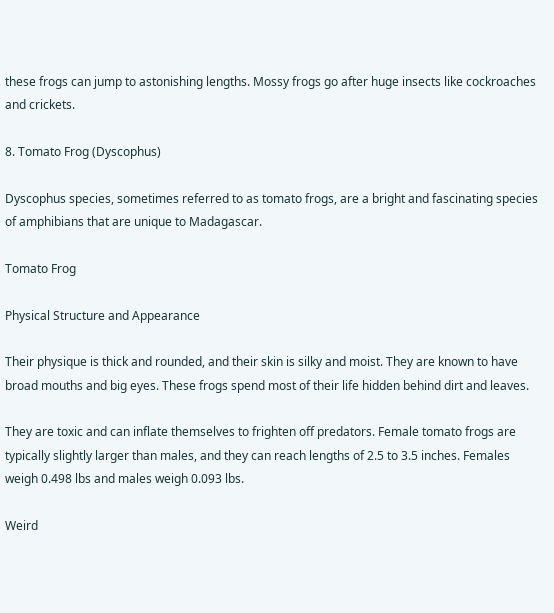these frogs can jump to astonishing lengths. Mossy frogs go after huge insects like cockroaches and crickets.

8. Tomato Frog (Dyscophus)

Dyscophus species, sometimes referred to as tomato frogs, are a bright and fascinating species of amphibians that are unique to Madagascar.

Tomato Frog

Physical Structure and Appearance

Their physique is thick and rounded, and their skin is silky and moist. They are known to have broad mouths and big eyes. These frogs spend most of their life hidden behind dirt and leaves.

They are toxic and can inflate themselves to frighten off predators. Female tomato frogs are typically slightly larger than males, and they can reach lengths of 2.5 to 3.5 inches. Females weigh 0.498 lbs and males weigh 0.093 lbs.

Weird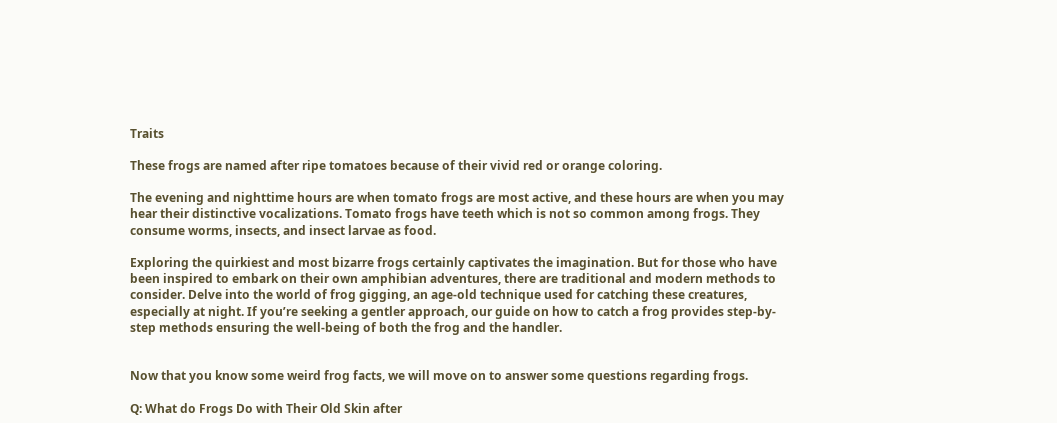Traits

These frogs are named after ripe tomatoes because of their vivid red or orange coloring.

The evening and nighttime hours are when tomato frogs are most active, and these hours are when you may hear their distinctive vocalizations. Tomato frogs have teeth which is not so common among frogs. They consume worms, insects, and insect larvae as food.

Exploring the quirkiest and most bizarre frogs certainly captivates the imagination. But for those who have been inspired to embark on their own amphibian adventures, there are traditional and modern methods to consider. Delve into the world of frog gigging, an age-old technique used for catching these creatures, especially at night. If you’re seeking a gentler approach, our guide on how to catch a frog provides step-by-step methods ensuring the well-being of both the frog and the handler.


Now that you know some weird frog facts, we will move on to answer some questions regarding frogs.

Q: What do Frogs Do with Their Old Skin after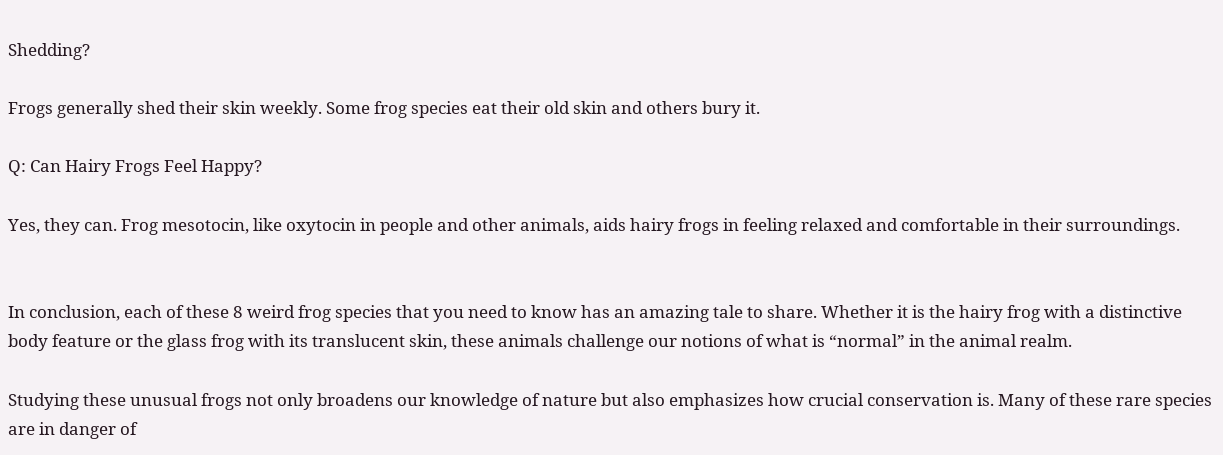Shedding?

Frogs generally shed their skin weekly. Some frog species eat their old skin and others bury it.

Q: Can Hairy Frogs Feel Happy?

Yes, they can. Frog mesotocin, like oxytocin in people and other animals, aids hairy frogs in feeling relaxed and comfortable in their surroundings.


In conclusion, each of these 8 weird frog species that you need to know has an amazing tale to share. Whether it is the hairy frog with a distinctive body feature or the glass frog with its translucent skin, these animals challenge our notions of what is “normal” in the animal realm.

Studying these unusual frogs not only broadens our knowledge of nature but also emphasizes how crucial conservation is. Many of these rare species are in danger of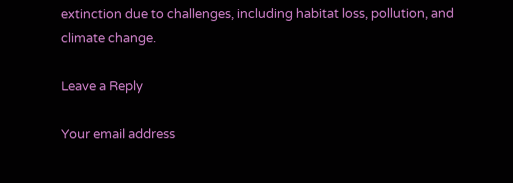extinction due to challenges, including habitat loss, pollution, and climate change.

Leave a Reply

Your email address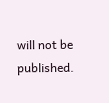will not be published.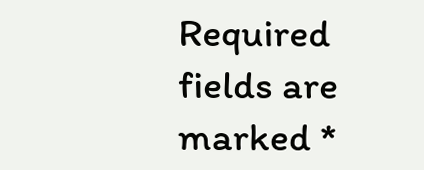Required fields are marked *